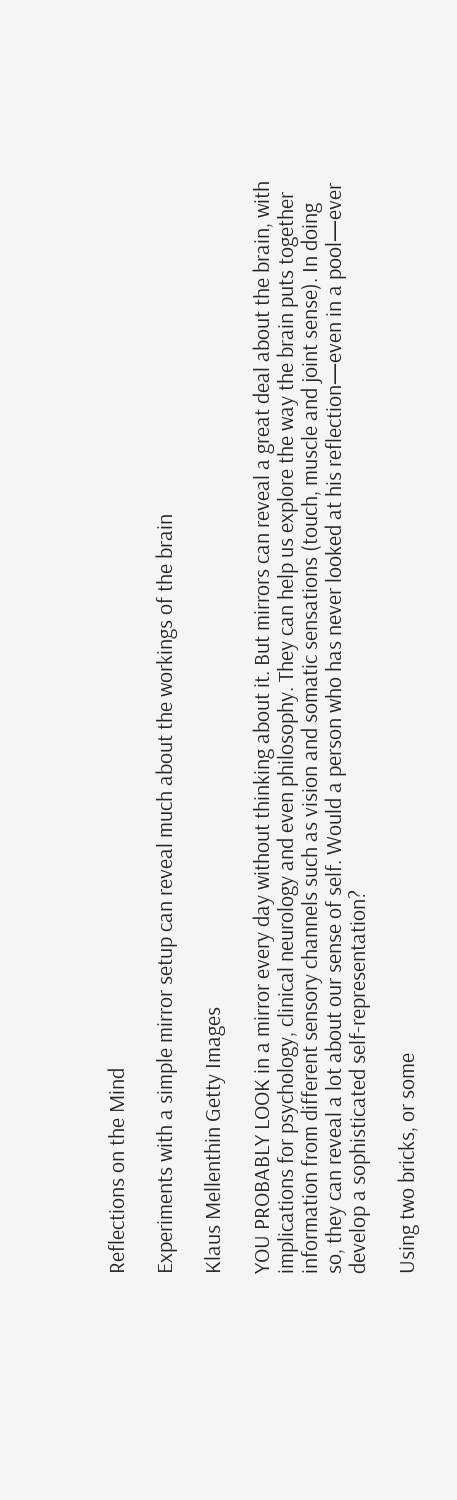Reflections on the Mind

Experiments with a simple mirror setup can reveal much about the workings of the brain

Klaus Mellenthin Getty Images

YOU PROBABLY LOOK in a mirror every day without thinking about it. But mirrors can reveal a great deal about the brain, with implications for psychology, clinical neurology and even philosophy. They can help us explore the way the brain puts together information from different sensory channels such as vision and somatic sensations (touch, muscle and joint sense). In doing so, they can reveal a lot about our sense of self. Would a person who has never looked at his reflection—even in a pool—ever develop a sophisticated self-representation?

Using two bricks, or some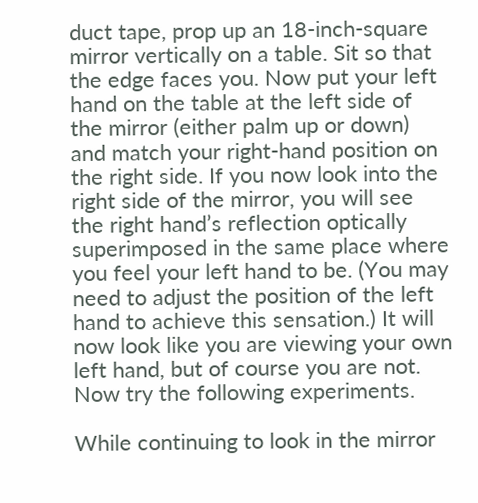duct tape, prop up an 18-inch-square mirror vertically on a table. Sit so that the edge faces you. Now put your left hand on the table at the left side of the mirror (either palm up or down) and match your right-hand position on the right side. If you now look into the right side of the mirror, you will see the right hand’s reflection optically superimposed in the same place where you feel your left hand to be. (You may need to adjust the position of the left hand to achieve this sensation.) It will now look like you are viewing your own left hand, but of course you are not. Now try the following experiments.

While continuing to look in the mirror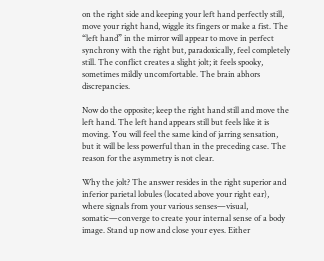on the right side and keeping your left hand perfectly still, move your right hand, wiggle its fingers or make a fist. The “left hand” in the mirror will appear to move in perfect synchrony with the right but, paradoxically, feel completely still. The conflict creates a slight jolt; it feels spooky, sometimes mildly uncomfortable. The brain abhors discrepancies.

Now do the opposite; keep the right hand still and move the left hand. The left hand appears still but feels like it is moving. You will feel the same kind of jarring sensation, but it will be less powerful than in the preceding case. The reason for the asymmetry is not clear.

Why the jolt? The answer resides in the right superior and inferior parietal lobules (located above your right ear), where signals from your various senses—visual, somatic—converge to create your internal sense of a body image. Stand up now and close your eyes. Either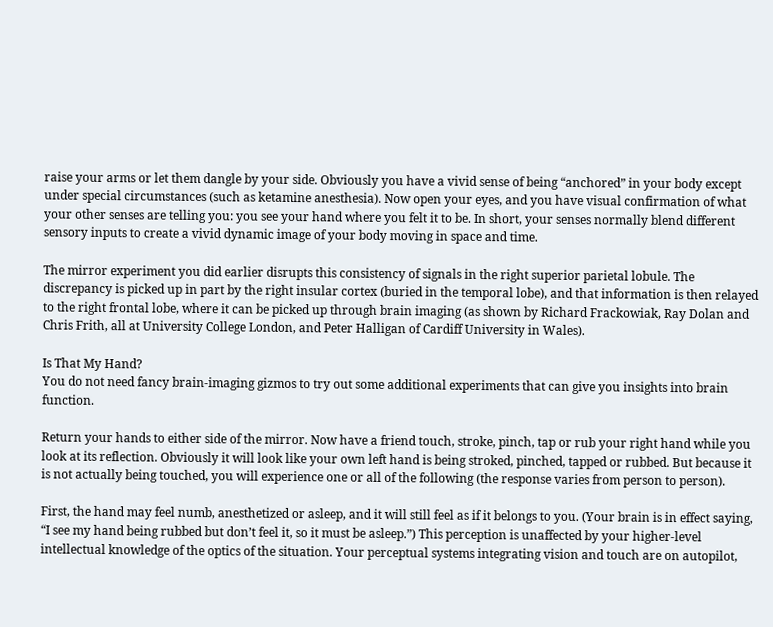raise your arms or let them dangle by your side. Obviously you have a vivid sense of being “anchored” in your body except under special circumstances (such as ketamine anesthesia). Now open your eyes, and you have visual confirmation of what your other senses are telling you: you see your hand where you felt it to be. In short, your senses normally blend different sensory inputs to create a vivid dynamic image of your body moving in space and time.

The mirror experiment you did earlier disrupts this consistency of signals in the right superior parietal lobule. The discrepancy is picked up in part by the right insular cortex (buried in the temporal lobe), and that information is then relayed to the right frontal lobe, where it can be picked up through brain imaging (as shown by Richard Frackowiak, Ray Dolan and Chris Frith, all at University College London, and Peter Halligan of Cardiff University in Wales).

Is That My Hand?
You do not need fancy brain-imaging gizmos to try out some additional experiments that can give you insights into brain function.

Return your hands to either side of the mirror. Now have a friend touch, stroke, pinch, tap or rub your right hand while you look at its reflection. Obviously it will look like your own left hand is being stroked, pinched, tapped or rubbed. But because it is not actually being touched, you will experience one or all of the following (the response varies from person to person).

First, the hand may feel numb, anesthetized or asleep, and it will still feel as if it belongs to you. (Your brain is in effect saying, “I see my hand being rubbed but don’t feel it, so it must be asleep.”) This perception is unaffected by your higher-level intellectual knowledge of the optics of the situation. Your perceptual systems integrating vision and touch are on autopilot,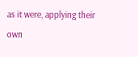as it were, applying their own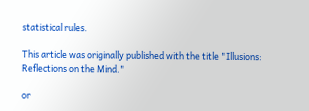statistical rules.

This article was originally published with the title "Illusions: Reflections on the Mind."

or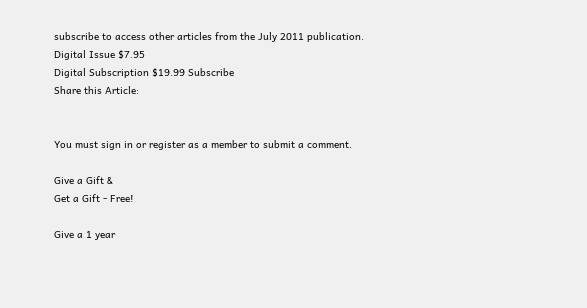subscribe to access other articles from the July 2011 publication.
Digital Issue $7.95
Digital Subscription $19.99 Subscribe
Share this Article:


You must sign in or register as a member to submit a comment.

Give a Gift &
Get a Gift - Free!

Give a 1 year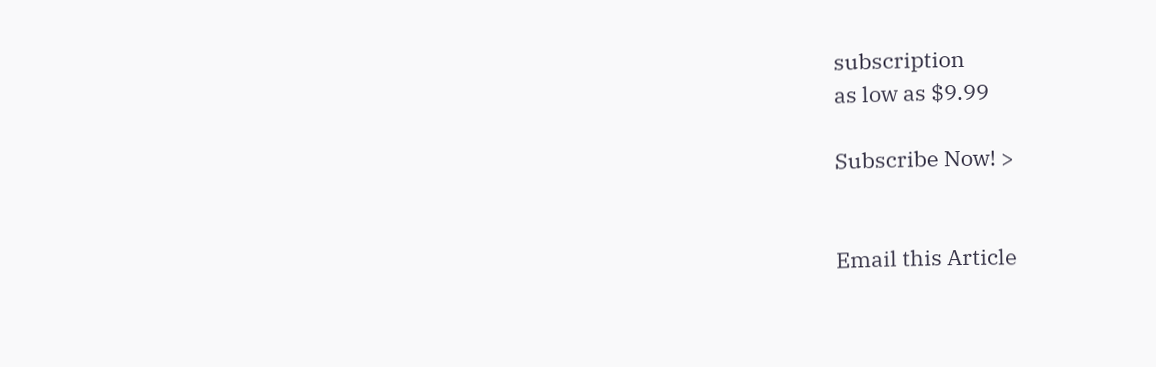subscription
as low as $9.99

Subscribe Now! >


Email this Article